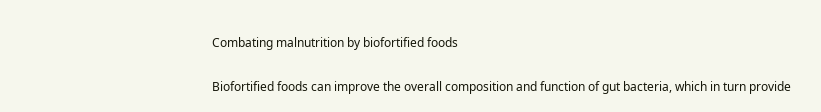Combating malnutrition by biofortified foods

Biofortified foods can improve the overall composition and function of gut bacteria, which in turn provide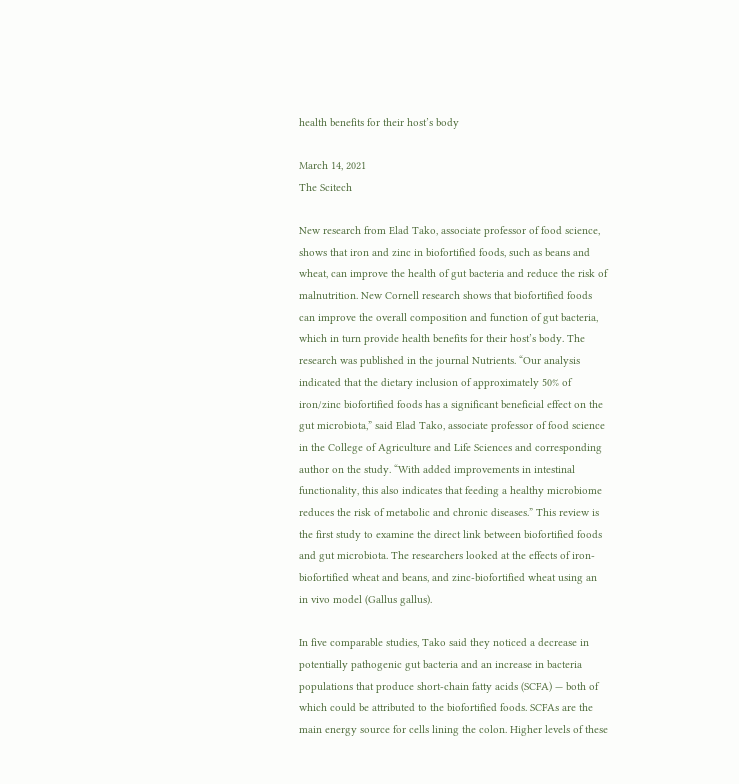health benefits for their host’s body

March 14, 2021
The Scitech

New research from Elad Tako, associate professor of food science, shows that iron and zinc in biofortified foods, such as beans and wheat, can improve the health of gut bacteria and reduce the risk of malnutrition. New Cornell research shows that biofortified foods can improve the overall composition and function of gut bacteria, which in turn provide health benefits for their host’s body. The research was published in the journal Nutrients. “Our analysis indicated that the dietary inclusion of approximately 50% of iron/zinc biofortified foods has a significant beneficial effect on the gut microbiota,” said Elad Tako, associate professor of food science in the College of Agriculture and Life Sciences and corresponding author on the study. “With added improvements in intestinal functionality, this also indicates that feeding a healthy microbiome reduces the risk of metabolic and chronic diseases.” This review is the first study to examine the direct link between biofortified foods and gut microbiota. The researchers looked at the effects of iron-biofortified wheat and beans, and zinc-biofortified wheat using an in vivo model (Gallus gallus).

In five comparable studies, Tako said they noticed a decrease in potentially pathogenic gut bacteria and an increase in bacteria populations that produce short-chain fatty acids (SCFA) — both of which could be attributed to the biofortified foods. SCFAs are the main energy source for cells lining the colon. Higher levels of these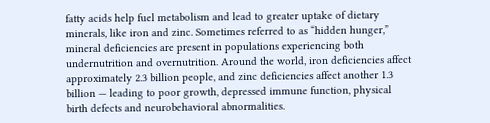fatty acids help fuel metabolism and lead to greater uptake of dietary minerals, like iron and zinc. Sometimes referred to as “hidden hunger,” mineral deficiencies are present in populations experiencing both undernutrition and overnutrition. Around the world, iron deficiencies affect approximately 2.3 billion people, and zinc deficiencies affect another 1.3 billion — leading to poor growth, depressed immune function, physical birth defects and neurobehavioral abnormalities.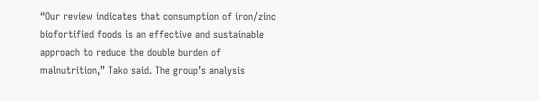“Our review indicates that consumption of iron/zinc biofortified foods is an effective and sustainable approach to reduce the double burden of malnutrition,” Tako said. The group’s analysis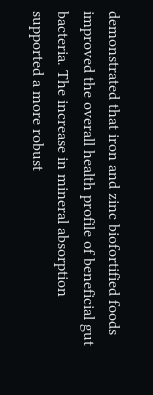demonstrated that iron and zinc biofortified foods improved the overall health profile of beneficial gut bacteria. The increase in mineral absorption supported a more robust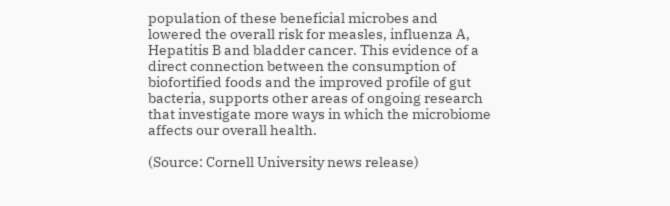population of these beneficial microbes and lowered the overall risk for measles, influenza A, Hepatitis B and bladder cancer. This evidence of a direct connection between the consumption of biofortified foods and the improved profile of gut bacteria, supports other areas of ongoing research that investigate more ways in which the microbiome affects our overall health.

(Source: Cornell University news release)